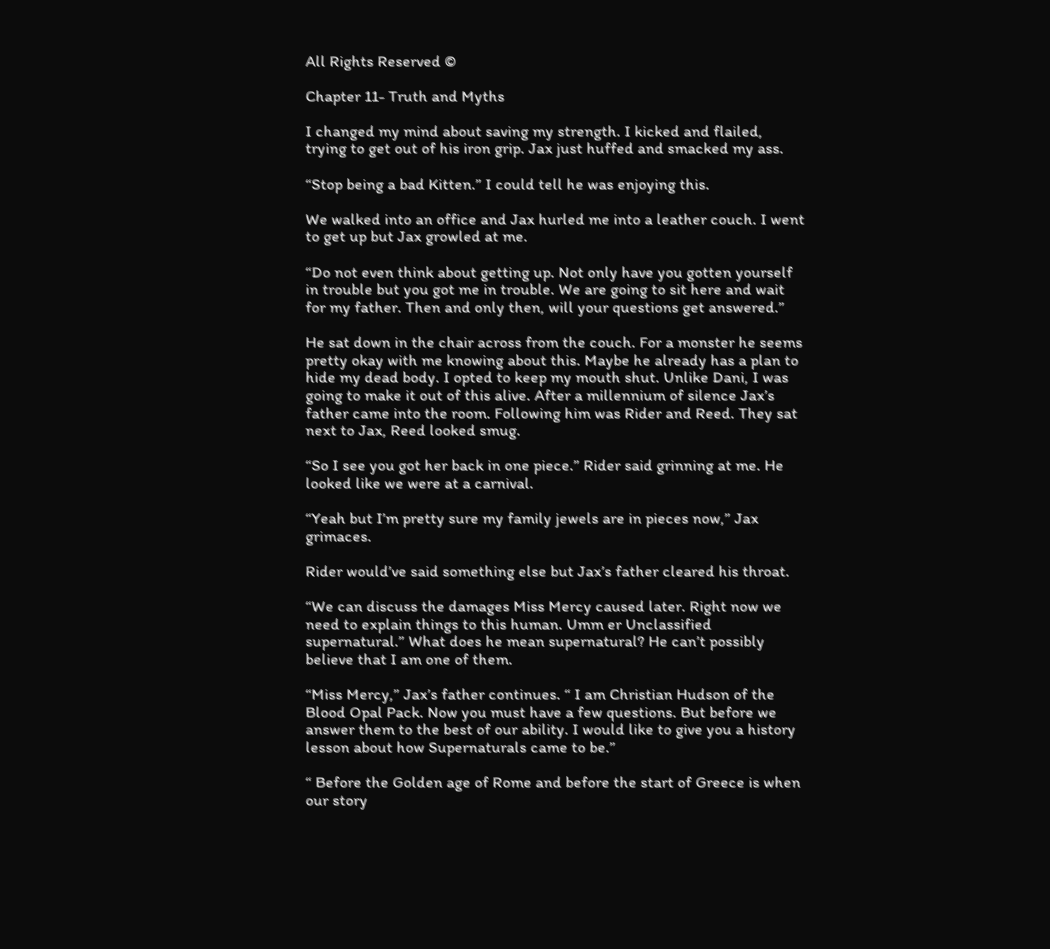All Rights Reserved ©

Chapter 11- Truth and Myths

I changed my mind about saving my strength. I kicked and flailed, trying to get out of his iron grip. Jax just huffed and smacked my ass.

“Stop being a bad Kitten.” I could tell he was enjoying this.

We walked into an office and Jax hurled me into a leather couch. I went to get up but Jax growled at me.

“Do not even think about getting up. Not only have you gotten yourself in trouble but you got me in trouble. We are going to sit here and wait for my father. Then and only then, will your questions get answered.”

He sat down in the chair across from the couch. For a monster he seems pretty okay with me knowing about this. Maybe he already has a plan to hide my dead body. I opted to keep my mouth shut. Unlike Dani, I was going to make it out of this alive. After a millennium of silence Jax’s father came into the room. Following him was Rider and Reed. They sat next to Jax, Reed looked smug.

“So I see you got her back in one piece.” Rider said grinning at me. He looked like we were at a carnival.

“Yeah but I’m pretty sure my family jewels are in pieces now,” Jax grimaces.

Rider would’ve said something else but Jax’s father cleared his throat.

“We can discuss the damages Miss Mercy caused later. Right now we need to explain things to this human. Umm er Unclassified supernatural.” What does he mean supernatural? He can’t possibly believe that I am one of them.

“Miss Mercy,” Jax’s father continues. “ I am Christian Hudson of the Blood Opal Pack. Now you must have a few questions. But before we answer them to the best of our ability. I would like to give you a history lesson about how Supernaturals came to be.”

“ Before the Golden age of Rome and before the start of Greece is when our story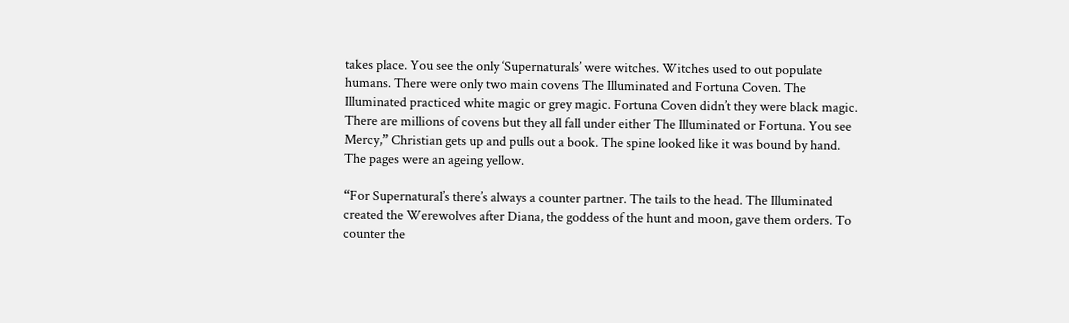takes place. You see the only ‘Supernaturals’ were witches. Witches used to out populate humans. There were only two main covens The Illuminated and Fortuna Coven. The Illuminated practiced white magic or grey magic. Fortuna Coven didn’t they were black magic. There are millions of covens but they all fall under either The Illuminated or Fortuna. You see Mercy,” Christian gets up and pulls out a book. The spine looked like it was bound by hand. The pages were an ageing yellow.

“For Supernatural’s there’s always a counter partner. The tails to the head. The Illuminated created the Werewolves after Diana, the goddess of the hunt and moon, gave them orders. To counter the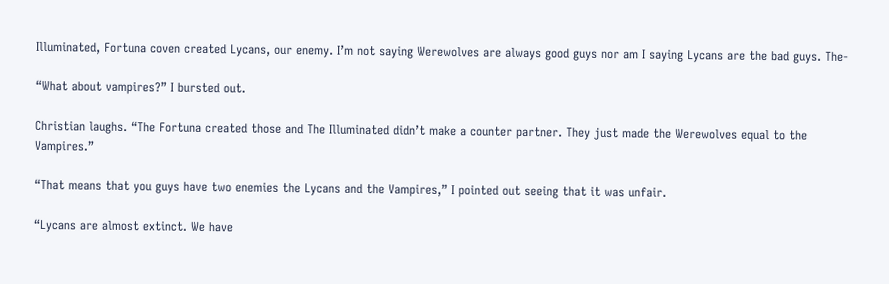Illuminated, Fortuna coven created Lycans, our enemy. I’m not saying Werewolves are always good guys nor am I saying Lycans are the bad guys. The-

“What about vampires?” I bursted out.

Christian laughs. “The Fortuna created those and The Illuminated didn’t make a counter partner. They just made the Werewolves equal to the Vampires.”

“That means that you guys have two enemies the Lycans and the Vampires,” I pointed out seeing that it was unfair.

“Lycans are almost extinct. We have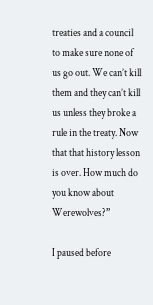treaties and a council to make sure none of us go out. We can’t kill them and they can’t kill us unless they broke a rule in the treaty. Now that that history lesson is over. How much do you know about Werewolves?”

I paused before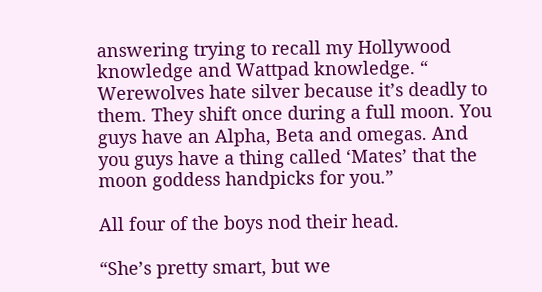answering trying to recall my Hollywood knowledge and Wattpad knowledge. “ Werewolves hate silver because it’s deadly to them. They shift once during a full moon. You guys have an Alpha, Beta and omegas. And you guys have a thing called ‘Mates’ that the moon goddess handpicks for you.”

All four of the boys nod their head.

“She’s pretty smart, but we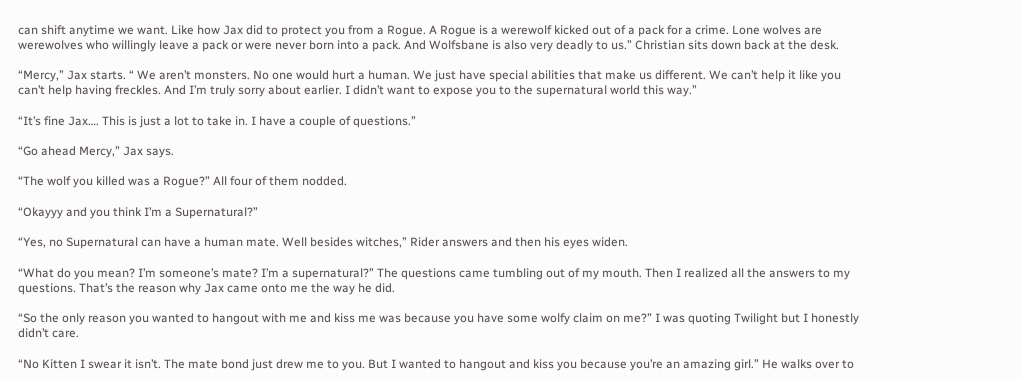can shift anytime we want. Like how Jax did to protect you from a Rogue. A Rogue is a werewolf kicked out of a pack for a crime. Lone wolves are werewolves who willingly leave a pack or were never born into a pack. And Wolfsbane is also very deadly to us.” Christian sits down back at the desk.

“Mercy,” Jax starts. “ We aren’t monsters. No one would hurt a human. We just have special abilities that make us different. We can’t help it like you can’t help having freckles. And I’m truly sorry about earlier. I didn’t want to expose you to the supernatural world this way.”

“It’s fine Jax…. This is just a lot to take in. I have a couple of questions.”

“Go ahead Mercy,” Jax says.

“The wolf you killed was a Rogue?” All four of them nodded.

“Okayyy and you think I’m a Supernatural?”

“Yes, no Supernatural can have a human mate. Well besides witches,” Rider answers and then his eyes widen.

“What do you mean? I’m someone’s mate? I’m a supernatural?” The questions came tumbling out of my mouth. Then I realized all the answers to my questions. That’s the reason why Jax came onto me the way he did.

“So the only reason you wanted to hangout with me and kiss me was because you have some wolfy claim on me?” I was quoting Twilight but I honestly didn’t care.

“No Kitten I swear it isn’t. The mate bond just drew me to you. But I wanted to hangout and kiss you because you’re an amazing girl.” He walks over to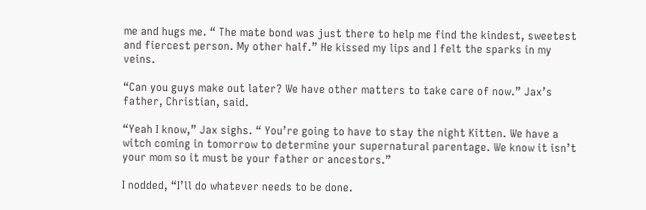me and hugs me. “ The mate bond was just there to help me find the kindest, sweetest and fiercest person. My other half.” He kissed my lips and I felt the sparks in my veins.

“Can you guys make out later? We have other matters to take care of now.” Jax’s father, Christian, said.

“Yeah I know,” Jax sighs. “ You’re going to have to stay the night Kitten. We have a witch coming in tomorrow to determine your supernatural parentage. We know it isn’t your mom so it must be your father or ancestors.”

I nodded, “I’ll do whatever needs to be done.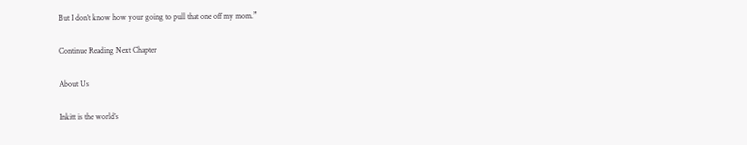But I don’t know how your going to pull that one off my mom.”

Continue Reading Next Chapter

About Us

Inkitt is the world’s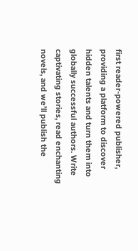first reader-powered publisher, providing a platform to discover hidden talents and turn them into globally successful authors. Write captivating stories, read enchanting novels, and we’ll publish the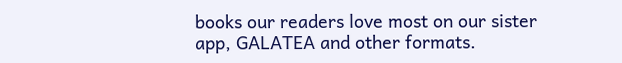books our readers love most on our sister app, GALATEA and other formats.